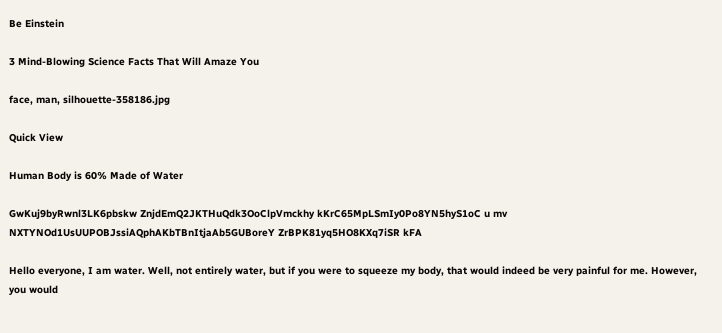Be Einstein

3 Mind-Blowing Science Facts That Will Amaze You

face, man, silhouette-358186.jpg

Quick View

Human Body is 60% Made of Water

GwKuj9byRwnl3LK6pbskw ZnjdEmQ2JKTHuQdk3OoClpVmckhy kKrC65MpLSmIy0Po8YN5hyS1oC u mv NXTYNOd1UsUUPOBJssiAQphAKbTBnItjaAb5GUBoreY ZrBPK81yq5HO8KXq7iSR kFA

Hello everyone, I am water. Well, not entirely water, but if you were to squeeze my body, that would indeed be very painful for me. However, you would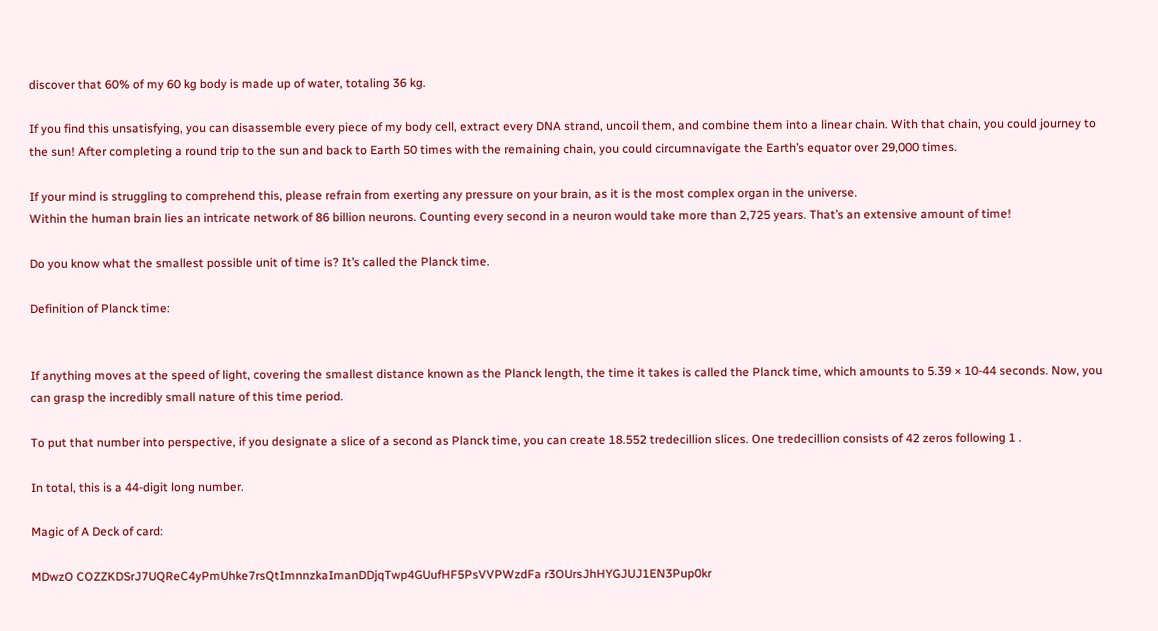discover that 60% of my 60 kg body is made up of water, totaling 36 kg.

If you find this unsatisfying, you can disassemble every piece of my body cell, extract every DNA strand, uncoil them, and combine them into a linear chain. With that chain, you could journey to the sun! After completing a round trip to the sun and back to Earth 50 times with the remaining chain, you could circumnavigate the Earth’s equator over 29,000 times.

If your mind is struggling to comprehend this, please refrain from exerting any pressure on your brain, as it is the most complex organ in the universe.
Within the human brain lies an intricate network of 86 billion neurons. Counting every second in a neuron would take more than 2,725 years. That’s an extensive amount of time!

Do you know what the smallest possible unit of time is? It’s called the Planck time.

Definition of Planck time:


If anything moves at the speed of light, covering the smallest distance known as the Planck length, the time it takes is called the Planck time, which amounts to 5.39 × 10-44 seconds. Now, you can grasp the incredibly small nature of this time period.

To put that number into perspective, if you designate a slice of a second as Planck time, you can create 18.552 tredecillion slices. One tredecillion consists of 42 zeros following 1 .

In total, this is a 44-digit long number.

Magic of A Deck of card:

MDwzO COZZKDSrJ7UQReC4yPmUhke7rsQtImnnzkaImanDDjqTwp4GUufHF5PsVVPWzdFa r3OUrsJhHYGJUJ1EN3Pup0kr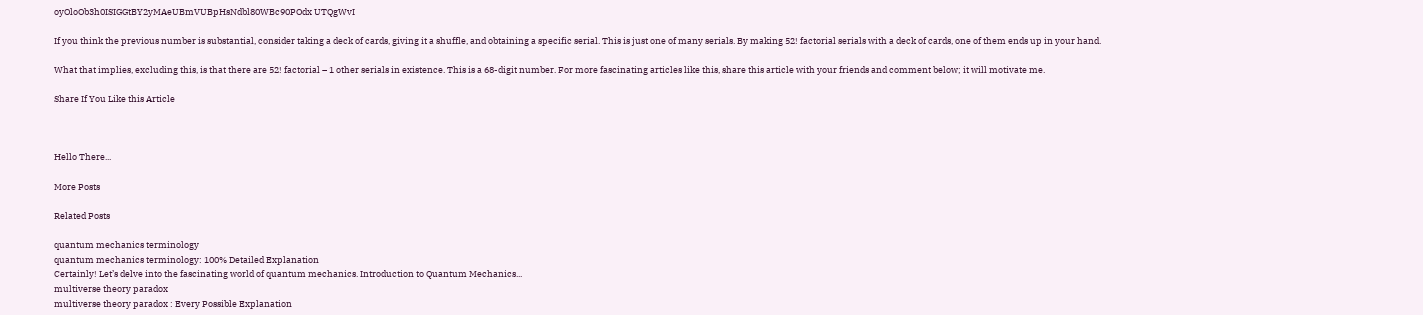oyOloOb3h0ISIGGtBY2yMAeUBmVUBpHsNdbl80WBc90POdx UTQgWvI

If you think the previous number is substantial, consider taking a deck of cards, giving it a shuffle, and obtaining a specific serial. This is just one of many serials. By making 52! factorial serials with a deck of cards, one of them ends up in your hand.

What that implies, excluding this, is that there are 52! factorial – 1 other serials in existence. This is a 68-digit number. For more fascinating articles like this, share this article with your friends and comment below; it will motivate me.

Share If You Like this Article



Hello There...

More Posts

Related Posts

quantum mechanics terminology
quantum mechanics terminology: 100% Detailed Explanation
Certainly! Let’s delve into the fascinating world of quantum mechanics. Introduction to Quantum Mechanics...
multiverse theory paradox
multiverse theory paradox : Every Possible Explanation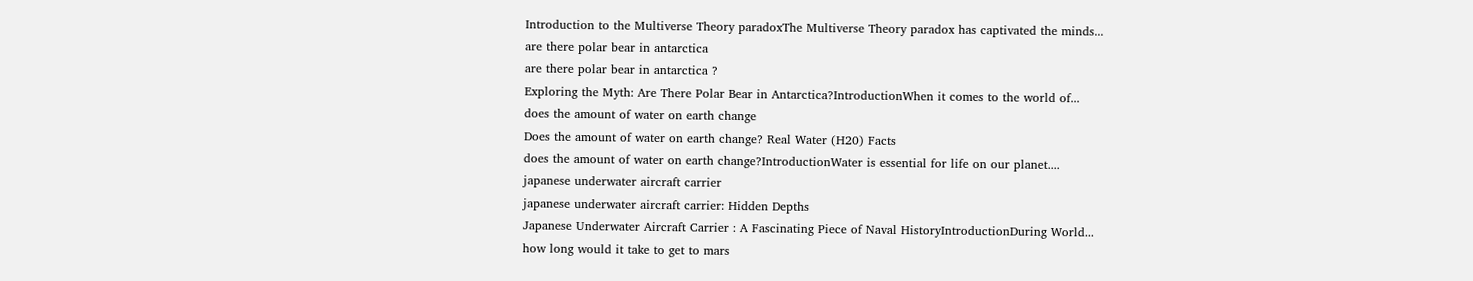Introduction to the Multiverse Theory paradoxThe Multiverse Theory paradox has captivated the minds...
are there polar bear in antarctica
are there polar bear in antarctica ?
Exploring the Myth: Are There Polar Bear in Antarctica?IntroductionWhen it comes to the world of...
does the amount of water on earth change
Does the amount of water on earth change? Real Water (H20) Facts
does the amount of water on earth change?IntroductionWater is essential for life on our planet....
japanese underwater aircraft carrier
japanese underwater aircraft carrier: Hidden Depths
Japanese Underwater Aircraft Carrier : A Fascinating Piece of Naval HistoryIntroductionDuring World...
how long would it take to get to mars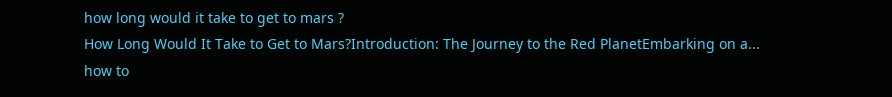how long would it take to get to mars ?
How Long Would It Take to Get to Mars?Introduction: The Journey to the Red PlanetEmbarking on a...
how to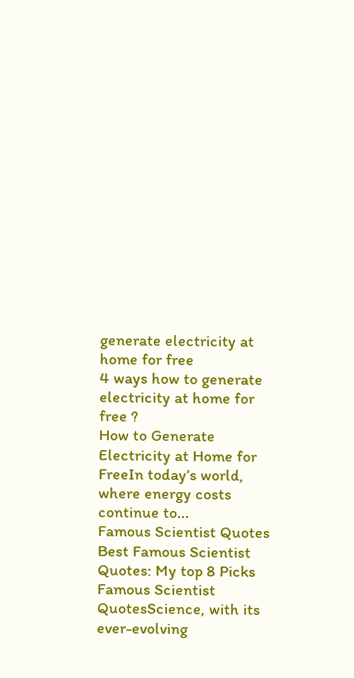generate electricity at home for free
4 ways how to generate electricity at home for free ?
How to Generate Electricity at Home for FreeIn today’s world, where energy costs continue to...
Famous Scientist Quotes
Best Famous Scientist Quotes: My top 8 Picks
Famous Scientist QuotesScience, with its ever-evolving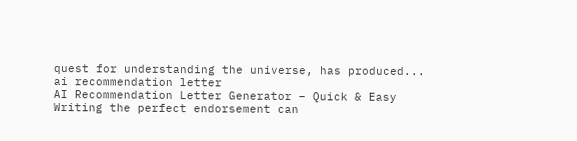quest for understanding the universe, has produced...
ai recommendation letter
AI Recommendation Letter Generator – Quick & Easy
Writing the perfect endorsement can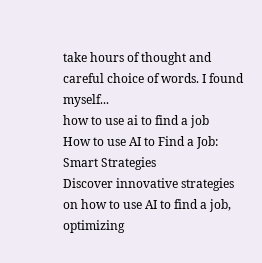take hours of thought and careful choice of words. I found myself...
how to use ai to find a job
How to use AI to Find a Job: Smart Strategies
Discover innovative strategies on how to use AI to find a job, optimizing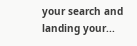your search and landing your...